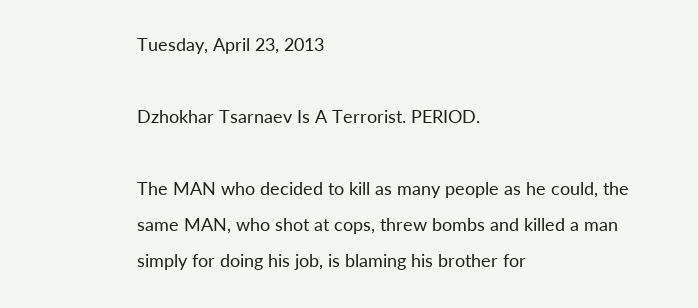Tuesday, April 23, 2013

Dzhokhar Tsarnaev Is A Terrorist. PERIOD.

The MAN who decided to kill as many people as he could, the same MAN, who shot at cops, threw bombs and killed a man simply for doing his job, is blaming his brother for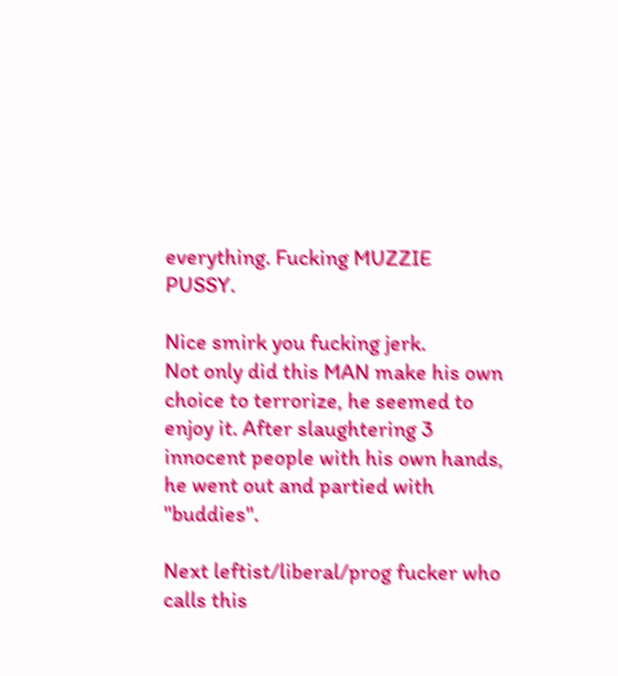everything. Fucking MUZZIE PUSSY.

Nice smirk you fucking jerk.
Not only did this MAN make his own choice to terrorize, he seemed to enjoy it. After slaughtering 3 innocent people with his own hands, he went out and partied with "buddies".

Next leftist/liberal/prog fucker who calls this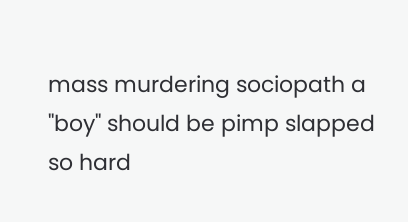mass murdering sociopath a "boy" should be pimp slapped so hard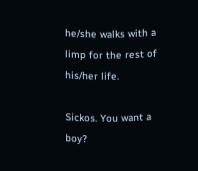he/she walks with a limp for the rest of his/her life.

Sickos. You want a boy?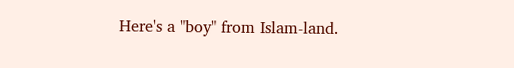Here's a "boy" from Islam-land.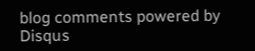blog comments powered by Disqus